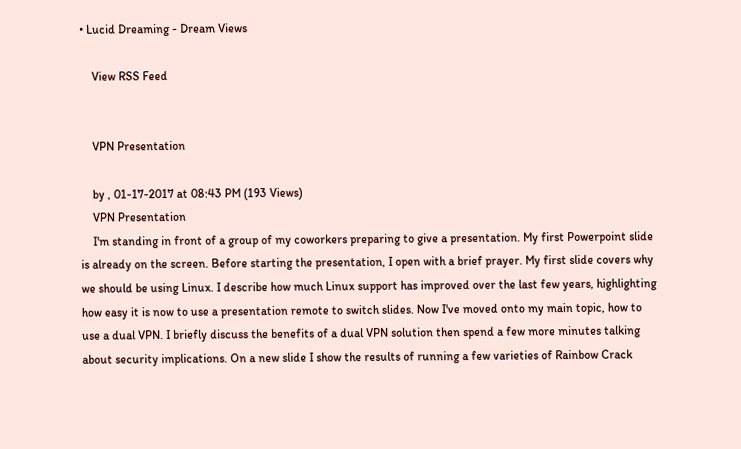• Lucid Dreaming - Dream Views

    View RSS Feed


    VPN Presentation

    by , 01-17-2017 at 08:43 PM (193 Views)
    VPN Presentation
    I'm standing in front of a group of my coworkers preparing to give a presentation. My first Powerpoint slide is already on the screen. Before starting the presentation, I open with a brief prayer. My first slide covers why we should be using Linux. I describe how much Linux support has improved over the last few years, highlighting how easy it is now to use a presentation remote to switch slides. Now I've moved onto my main topic, how to use a dual VPN. I briefly discuss the benefits of a dual VPN solution then spend a few more minutes talking about security implications. On a new slide I show the results of running a few varieties of Rainbow Crack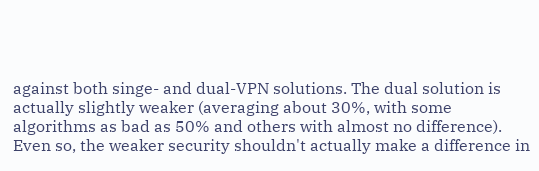against both singe- and dual-VPN solutions. The dual solution is actually slightly weaker (averaging about 30%, with some algorithms as bad as 50% and others with almost no difference). Even so, the weaker security shouldn't actually make a difference in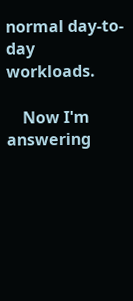normal day-to-day workloads.

    Now I'm answering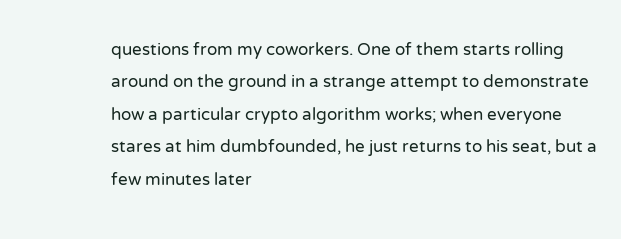questions from my coworkers. One of them starts rolling around on the ground in a strange attempt to demonstrate how a particular crypto algorithm works; when everyone stares at him dumbfounded, he just returns to his seat, but a few minutes later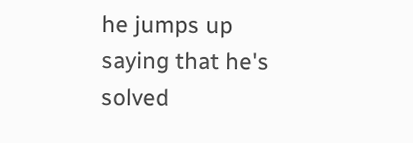he jumps up saying that he's solved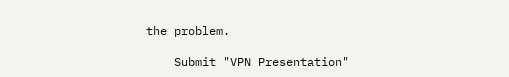the problem.

    Submit "VPN Presentation"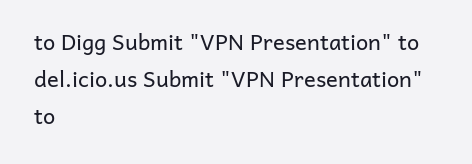to Digg Submit "VPN Presentation" to del.icio.us Submit "VPN Presentation" to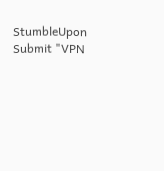StumbleUpon Submit "VPN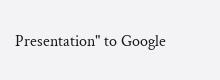Presentation" to Google